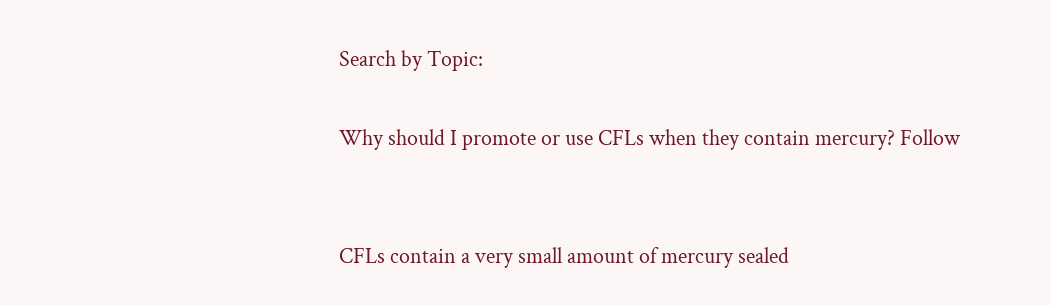Search by Topic:

Why should I promote or use CFLs when they contain mercury? Follow


CFLs contain a very small amount of mercury sealed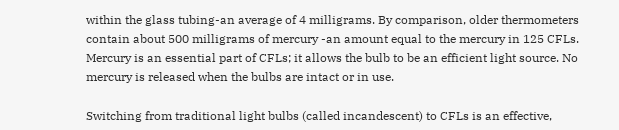within the glass tubing-an average of 4 milligrams. By comparison, older thermometers contain about 500 milligrams of mercury -an amount equal to the mercury in 125 CFLs. Mercury is an essential part of CFLs; it allows the bulb to be an efficient light source. No mercury is released when the bulbs are intact or in use.

Switching from traditional light bulbs (called incandescent) to CFLs is an effective,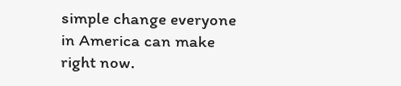simple change everyone in America can make right now.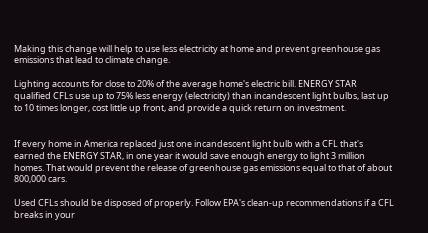Making this change will help to use less electricity at home and prevent greenhouse gas emissions that lead to climate change.

Lighting accounts for close to 20% of the average home's electric bill. ENERGY STAR qualified CFLs use up to 75% less energy (electricity) than incandescent light bulbs, last up to 10 times longer, cost little up front, and provide a quick return on investment.


If every home in America replaced just one incandescent light bulb with a CFL that's earned the ENERGY STAR, in one year it would save enough energy to light 3 million homes. That would prevent the release of greenhouse gas emissions equal to that of about 800,000 cars.

Used CFLs should be disposed of properly. Follow EPA's clean-up recommendations if a CFL breaks in your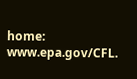home: www.epa.gov/CFL.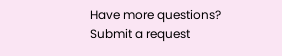Have more questions? Submit a request